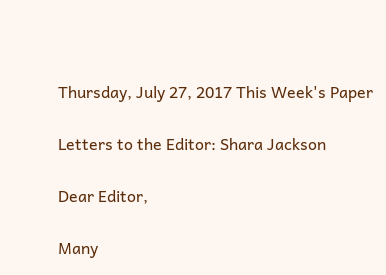Thursday, July 27, 2017 This Week's Paper

Letters to the Editor: Shara Jackson

Dear Editor,

Many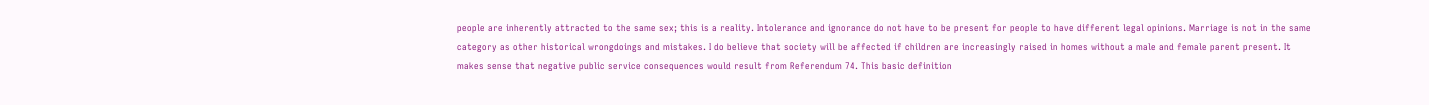people are inherently attracted to the same sex; this is a reality. Intolerance and ignorance do not have to be present for people to have different legal opinions. Marriage is not in the same category as other historical wrongdoings and mistakes. I do believe that society will be affected if children are increasingly raised in homes without a male and female parent present. It makes sense that negative public service consequences would result from Referendum 74. This basic definition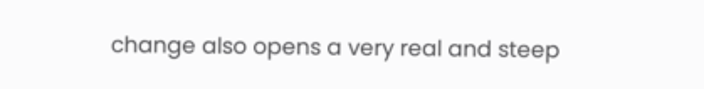change also opens a very real and steep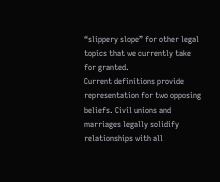“slippery slope” for other legal topics that we currently take for granted.
Current definitions provide representation for two opposing beliefs. Civil unions and marriages legally solidify relationships with all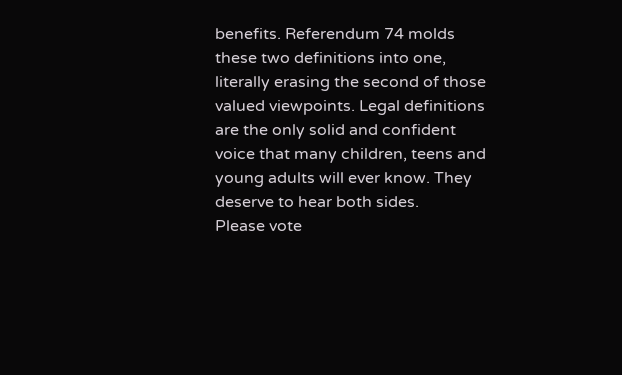benefits. Referendum 74 molds these two definitions into one, literally erasing the second of those valued viewpoints. Legal definitions are the only solid and confident voice that many children, teens and young adults will ever know. They deserve to hear both sides.
Please vote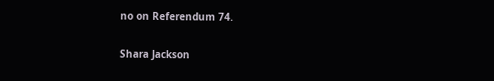no on Referendum 74.

Shara Jackson